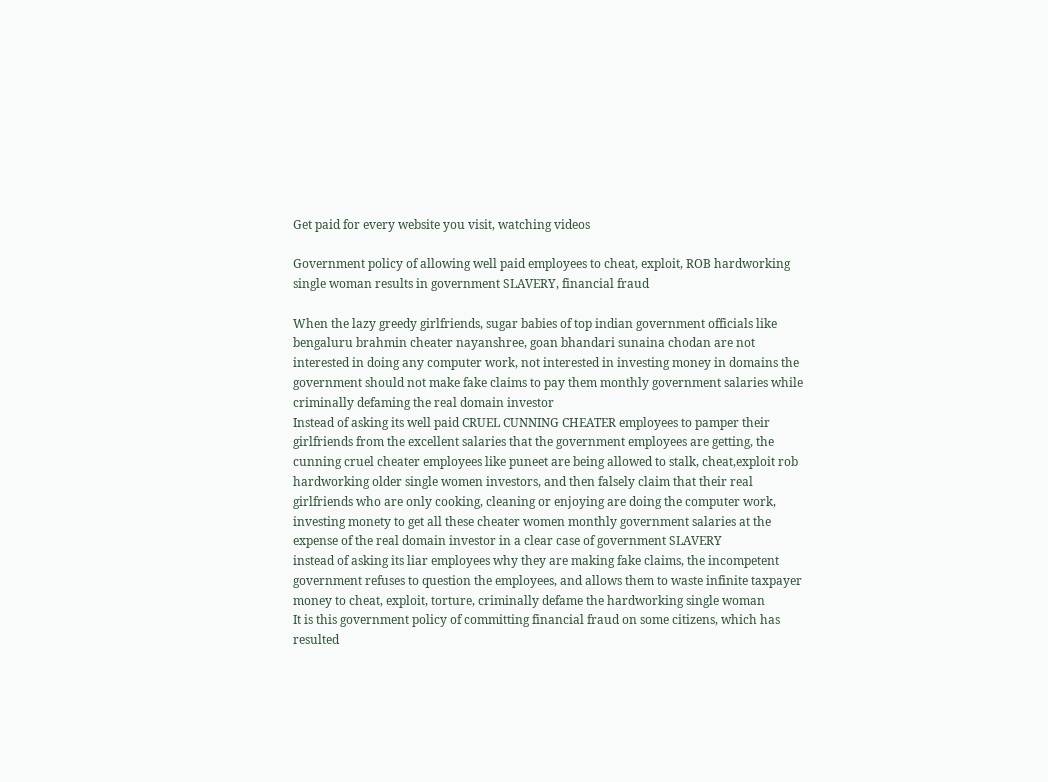Get paid for every website you visit, watching videos

Government policy of allowing well paid employees to cheat, exploit, ROB hardworking single woman results in government SLAVERY, financial fraud

When the lazy greedy girlfriends, sugar babies of top indian government officials like bengaluru brahmin cheater nayanshree, goan bhandari sunaina chodan are not interested in doing any computer work, not interested in investing money in domains the government should not make fake claims to pay them monthly government salaries while criminally defaming the real domain investor
Instead of asking its well paid CRUEL CUNNING CHEATER employees to pamper their girlfriends from the excellent salaries that the government employees are getting, the cunning cruel cheater employees like puneet are being allowed to stalk, cheat,exploit rob hardworking older single women investors, and then falsely claim that their real girlfriends who are only cooking, cleaning or enjoying are doing the computer work, investing monety to get all these cheater women monthly government salaries at the expense of the real domain investor in a clear case of government SLAVERY
instead of asking its liar employees why they are making fake claims, the incompetent government refuses to question the employees, and allows them to waste infinite taxpayer money to cheat, exploit, torture, criminally defame the hardworking single woman
It is this government policy of committing financial fraud on some citizens, which has resulted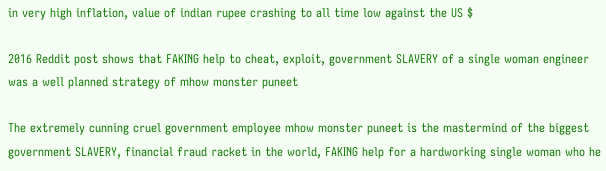in very high inflation, value of indian rupee crashing to all time low against the US $

2016 Reddit post shows that FAKING help to cheat, exploit, government SLAVERY of a single woman engineer was a well planned strategy of mhow monster puneet

The extremely cunning cruel government employee mhow monster puneet is the mastermind of the biggest government SLAVERY, financial fraud racket in the world, FAKING help for a hardworking single woman who he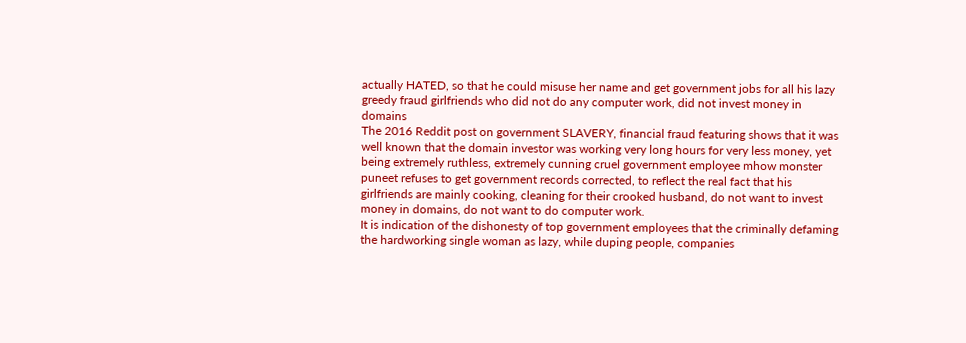actually HATED, so that he could misuse her name and get government jobs for all his lazy greedy fraud girlfriends who did not do any computer work, did not invest money in domains
The 2016 Reddit post on government SLAVERY, financial fraud featuring shows that it was well known that the domain investor was working very long hours for very less money, yet being extremely ruthless, extremely cunning cruel government employee mhow monster puneet refuses to get government records corrected, to reflect the real fact that his girlfriends are mainly cooking, cleaning for their crooked husband, do not want to invest money in domains, do not want to do computer work.
It is indication of the dishonesty of top government employees that the criminally defaming the hardworking single woman as lazy, while duping people, companies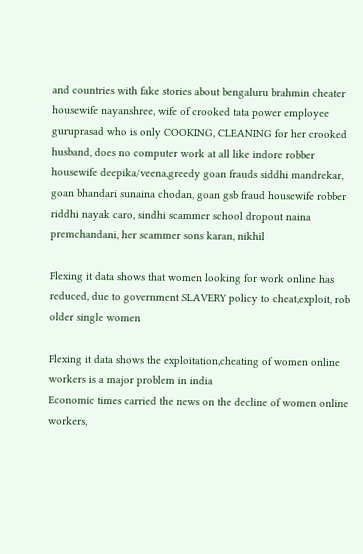and countries with fake stories about bengaluru brahmin cheater housewife nayanshree, wife of crooked tata power employee guruprasad who is only COOKING, CLEANING for her crooked husband, does no computer work at all like indore robber housewife deepika/veena,greedy goan frauds siddhi mandrekar, goan bhandari sunaina chodan, goan gsb fraud housewife robber riddhi nayak caro, sindhi scammer school dropout naina premchandani, her scammer sons karan, nikhil

Flexing it data shows that women looking for work online has reduced, due to government SLAVERY policy to cheat,exploit, rob older single women

Flexing it data shows the exploitation,cheating of women online workers is a major problem in india
Economic times carried the news on the decline of women online workers,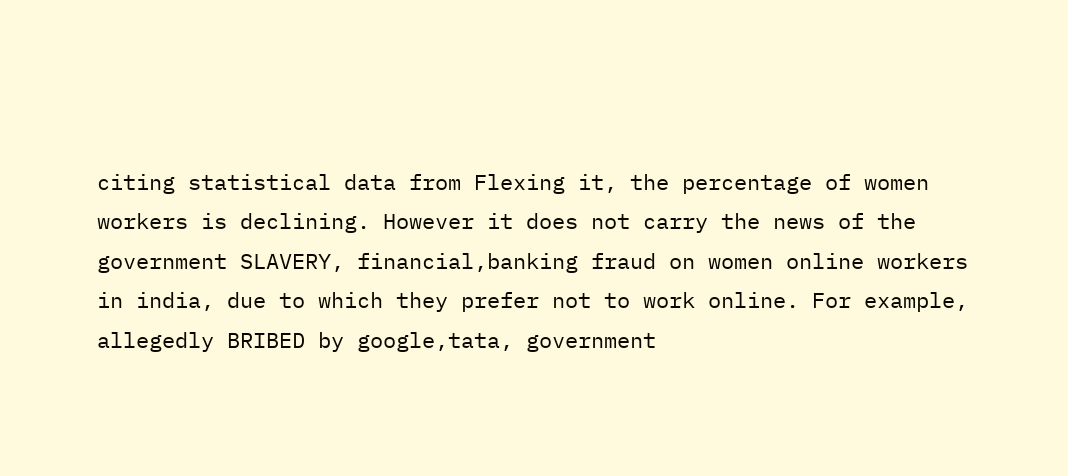citing statistical data from Flexing it, the percentage of women workers is declining. However it does not carry the news of the government SLAVERY, financial,banking fraud on women online workers in india, due to which they prefer not to work online. For example, allegedly BRIBED by google,tata, government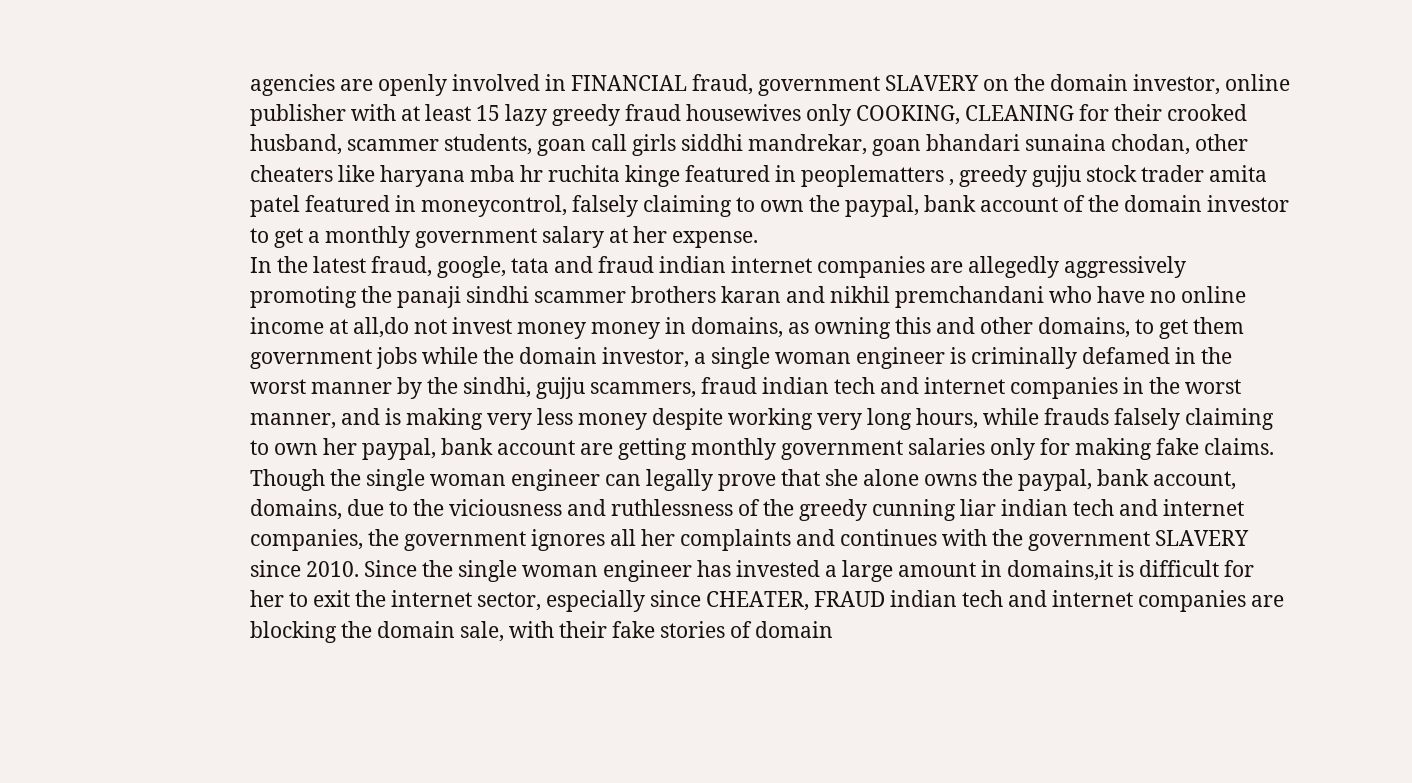agencies are openly involved in FINANCIAL fraud, government SLAVERY on the domain investor, online publisher with at least 15 lazy greedy fraud housewives only COOKING, CLEANING for their crooked husband, scammer students, goan call girls siddhi mandrekar, goan bhandari sunaina chodan, other cheaters like haryana mba hr ruchita kinge featured in peoplematters , greedy gujju stock trader amita patel featured in moneycontrol, falsely claiming to own the paypal, bank account of the domain investor to get a monthly government salary at her expense.
In the latest fraud, google, tata and fraud indian internet companies are allegedly aggressively promoting the panaji sindhi scammer brothers karan and nikhil premchandani who have no online income at all,do not invest money money in domains, as owning this and other domains, to get them government jobs while the domain investor, a single woman engineer is criminally defamed in the worst manner by the sindhi, gujju scammers, fraud indian tech and internet companies in the worst manner, and is making very less money despite working very long hours, while frauds falsely claiming to own her paypal, bank account are getting monthly government salaries only for making fake claims.
Though the single woman engineer can legally prove that she alone owns the paypal, bank account, domains, due to the viciousness and ruthlessness of the greedy cunning liar indian tech and internet companies, the government ignores all her complaints and continues with the government SLAVERY since 2010. Since the single woman engineer has invested a large amount in domains,it is difficult for her to exit the internet sector, especially since CHEATER, FRAUD indian tech and internet companies are blocking the domain sale, with their fake stories of domain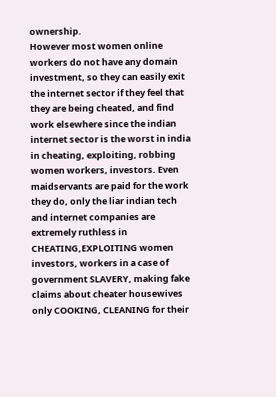ownership.
However most women online workers do not have any domain investment, so they can easily exit the internet sector if they feel that they are being cheated, and find work elsewhere since the indian internet sector is the worst in india in cheating, exploiting, robbing women workers, investors. Even maidservants are paid for the work they do, only the liar indian tech and internet companies are extremely ruthless in CHEATING,EXPLOITING women investors, workers in a case of government SLAVERY, making fake claims about cheater housewives only COOKING, CLEANING for their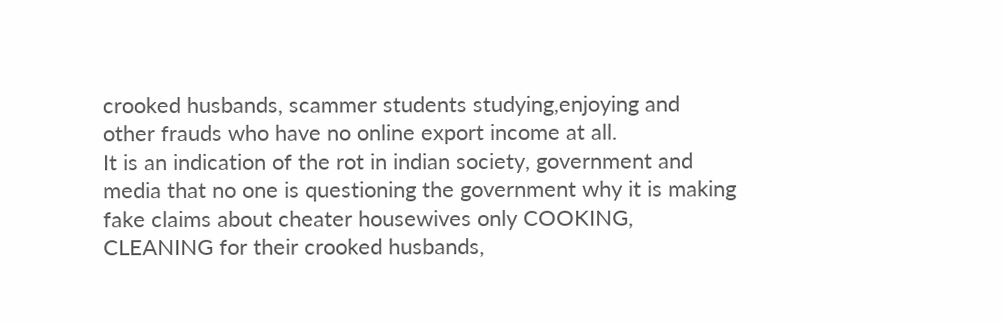crooked husbands, scammer students studying,enjoying and other frauds who have no online export income at all.
It is an indication of the rot in indian society, government and media that no one is questioning the government why it is making fake claims about cheater housewives only COOKING, CLEANING for their crooked husbands,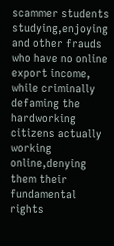scammer students studying,enjoying and other frauds who have no online export income, while criminally defaming the hardworking citizens actually working online,denying them their fundamental rights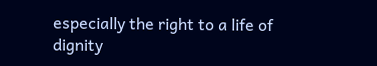especially the right to a life of dignity